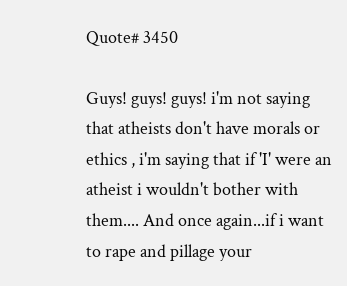Quote# 3450

Guys! guys! guys! i'm not saying that atheists don't have morals or ethics , i'm saying that if 'I' were an atheist i wouldn't bother with them.... And once again...if i want to rape and pillage your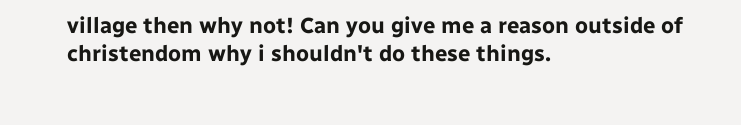village then why not! Can you give me a reason outside of christendom why i shouldn't do these things.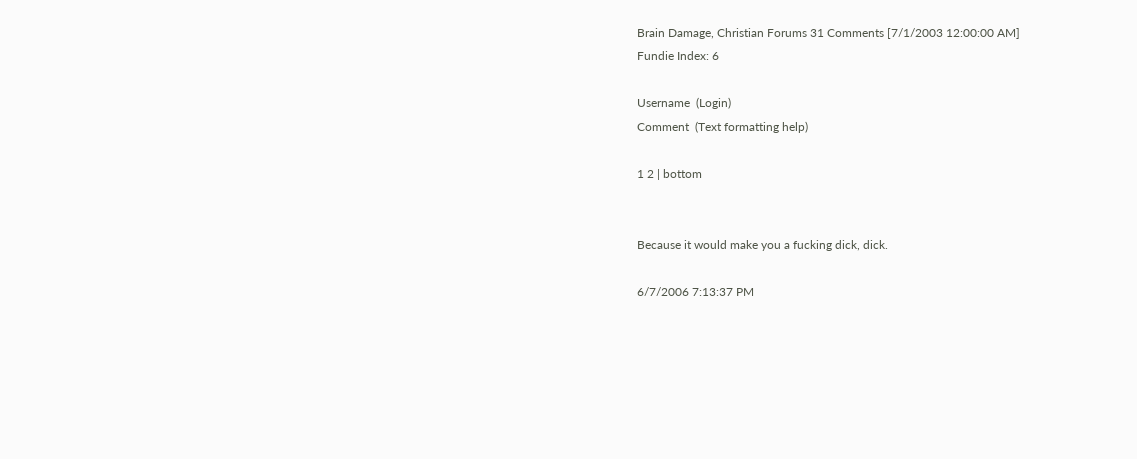Brain Damage, Christian Forums 31 Comments [7/1/2003 12:00:00 AM]
Fundie Index: 6

Username  (Login)
Comment  (Text formatting help)

1 2 | bottom


Because it would make you a fucking dick, dick.

6/7/2006 7:13:37 PM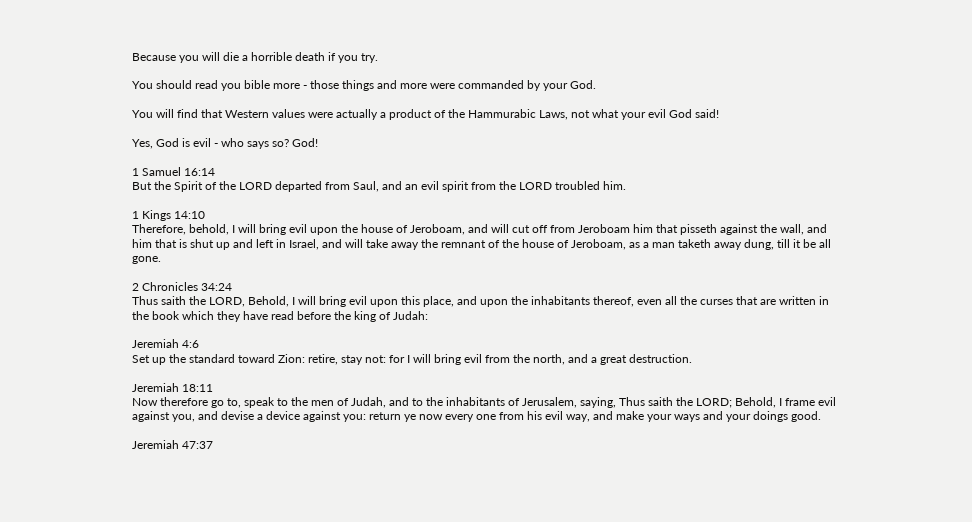Because you will die a horrible death if you try.

You should read you bible more - those things and more were commanded by your God.

You will find that Western values were actually a product of the Hammurabic Laws, not what your evil God said!

Yes, God is evil - who says so? God!

1 Samuel 16:14
But the Spirit of the LORD departed from Saul, and an evil spirit from the LORD troubled him.

1 Kings 14:10
Therefore, behold, I will bring evil upon the house of Jeroboam, and will cut off from Jeroboam him that pisseth against the wall, and him that is shut up and left in Israel, and will take away the remnant of the house of Jeroboam, as a man taketh away dung, till it be all gone.

2 Chronicles 34:24
Thus saith the LORD, Behold, I will bring evil upon this place, and upon the inhabitants thereof, even all the curses that are written in the book which they have read before the king of Judah:

Jeremiah 4:6
Set up the standard toward Zion: retire, stay not: for I will bring evil from the north, and a great destruction.

Jeremiah 18:11
Now therefore go to, speak to the men of Judah, and to the inhabitants of Jerusalem, saying, Thus saith the LORD; Behold, I frame evil against you, and devise a device against you: return ye now every one from his evil way, and make your ways and your doings good.

Jeremiah 47:37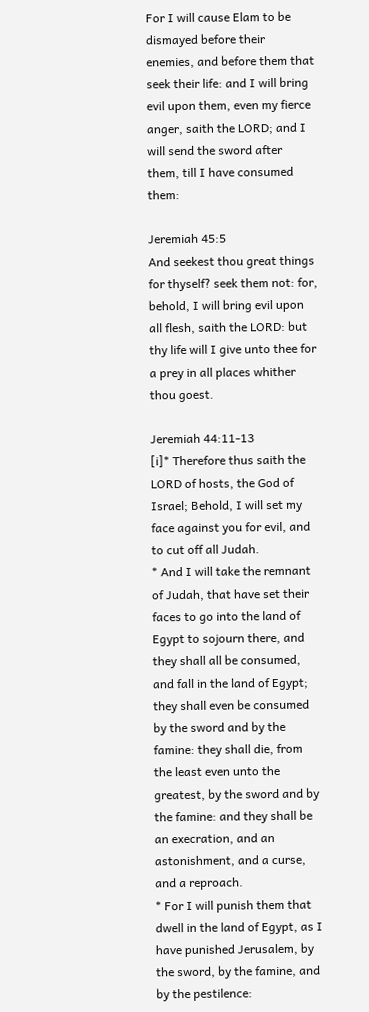For I will cause Elam to be dismayed before their enemies, and before them that seek their life: and I will bring evil upon them, even my fierce anger, saith the LORD; and I will send the sword after them, till I have consumed them:

Jeremiah 45:5
And seekest thou great things for thyself? seek them not: for, behold, I will bring evil upon all flesh, saith the LORD: but thy life will I give unto thee for a prey in all places whither thou goest.

Jeremiah 44:11-13
[i]* Therefore thus saith the LORD of hosts, the God of Israel; Behold, I will set my face against you for evil, and to cut off all Judah.
* And I will take the remnant of Judah, that have set their faces to go into the land of Egypt to sojourn there, and they shall all be consumed, and fall in the land of Egypt; they shall even be consumed by the sword and by the famine: they shall die, from the least even unto the greatest, by the sword and by the famine: and they shall be an execration, and an astonishment, and a curse, and a reproach.
* For I will punish them that dwell in the land of Egypt, as I have punished Jerusalem, by the sword, by the famine, and by the pestilence: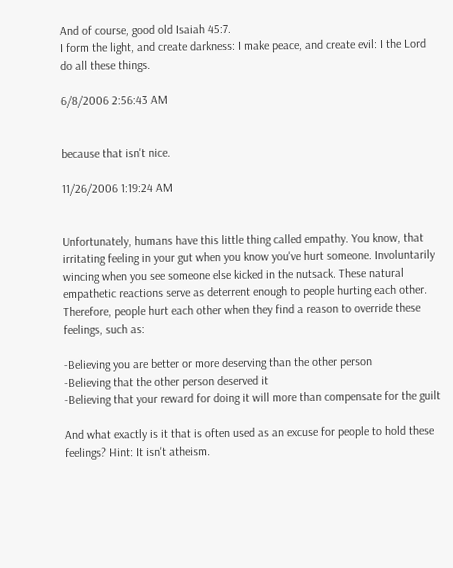And of course, good old Isaiah 45:7.
I form the light, and create darkness: I make peace, and create evil: I the Lord do all these things.

6/8/2006 2:56:43 AM


because that isn't nice.

11/26/2006 1:19:24 AM


Unfortunately, humans have this little thing called empathy. You know, that irritating feeling in your gut when you know you've hurt someone. Involuntarily wincing when you see someone else kicked in the nutsack. These natural empathetic reactions serve as deterrent enough to people hurting each other. Therefore, people hurt each other when they find a reason to override these feelings, such as:

-Believing you are better or more deserving than the other person
-Believing that the other person deserved it
-Believing that your reward for doing it will more than compensate for the guilt

And what exactly is it that is often used as an excuse for people to hold these feelings? Hint: It isn't atheism.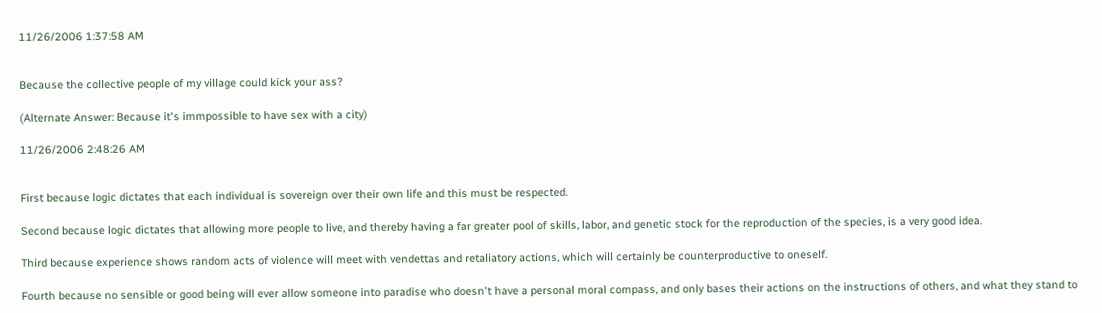11/26/2006 1:37:58 AM


Because the collective people of my village could kick your ass?

(Alternate Answer: Because it's immpossible to have sex with a city)

11/26/2006 2:48:26 AM


First because logic dictates that each individual is sovereign over their own life and this must be respected.

Second because logic dictates that allowing more people to live, and thereby having a far greater pool of skills, labor, and genetic stock for the reproduction of the species, is a very good idea.

Third because experience shows random acts of violence will meet with vendettas and retaliatory actions, which will certainly be counterproductive to oneself.

Fourth because no sensible or good being will ever allow someone into paradise who doesn't have a personal moral compass, and only bases their actions on the instructions of others, and what they stand to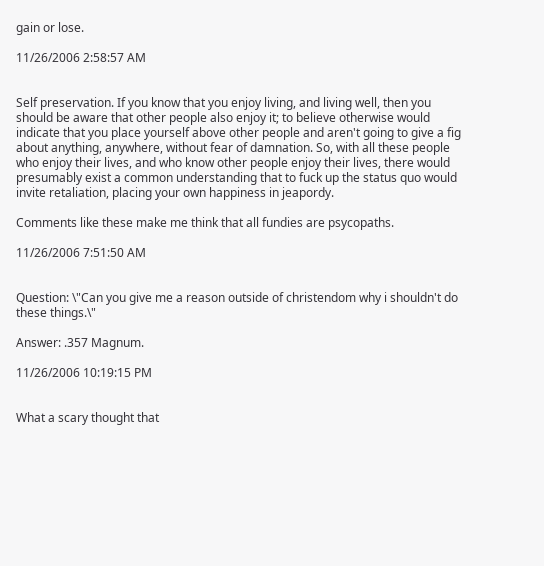gain or lose.

11/26/2006 2:58:57 AM


Self preservation. If you know that you enjoy living, and living well, then you should be aware that other people also enjoy it; to believe otherwise would indicate that you place yourself above other people and aren't going to give a fig about anything, anywhere, without fear of damnation. So, with all these people who enjoy their lives, and who know other people enjoy their lives, there would presumably exist a common understanding that to fuck up the status quo would invite retaliation, placing your own happiness in jeapordy.

Comments like these make me think that all fundies are psycopaths.

11/26/2006 7:51:50 AM


Question: \"Can you give me a reason outside of christendom why i shouldn't do these things.\"

Answer: .357 Magnum.

11/26/2006 10:19:15 PM


What a scary thought that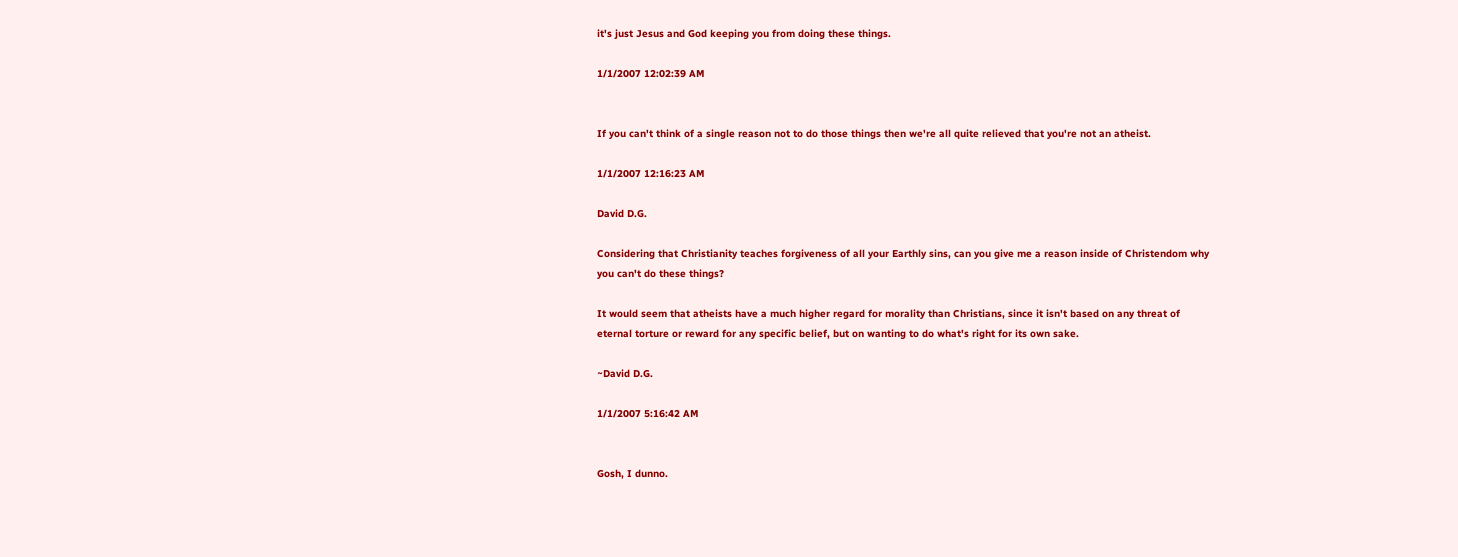it's just Jesus and God keeping you from doing these things.

1/1/2007 12:02:39 AM


If you can't think of a single reason not to do those things then we're all quite relieved that you're not an atheist.

1/1/2007 12:16:23 AM

David D.G.

Considering that Christianity teaches forgiveness of all your Earthly sins, can you give me a reason inside of Christendom why you can't do these things?

It would seem that atheists have a much higher regard for morality than Christians, since it isn't based on any threat of eternal torture or reward for any specific belief, but on wanting to do what's right for its own sake.

~David D.G.

1/1/2007 5:16:42 AM


Gosh, I dunno.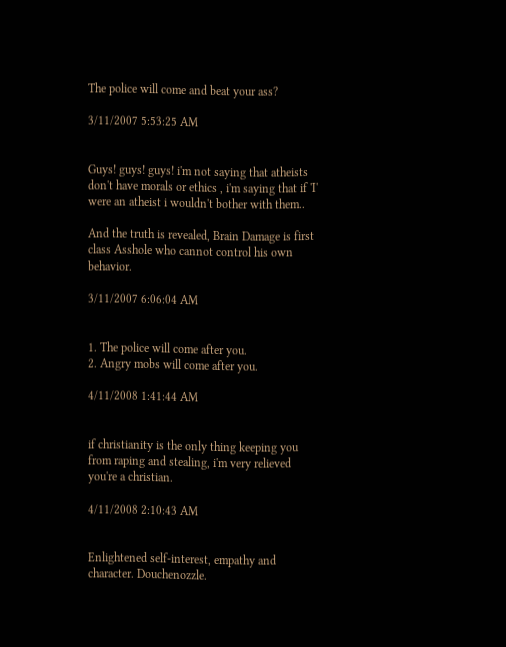The police will come and beat your ass?

3/11/2007 5:53:25 AM


Guys! guys! guys! i'm not saying that atheists don't have morals or ethics , i'm saying that if 'I' were an atheist i wouldn't bother with them..

And the truth is revealed, Brain Damage is first class Asshole who cannot control his own behavior.

3/11/2007 6:06:04 AM


1. The police will come after you.
2. Angry mobs will come after you.

4/11/2008 1:41:44 AM


if christianity is the only thing keeping you from raping and stealing, i'm very relieved you're a christian.

4/11/2008 2:10:43 AM


Enlightened self-interest, empathy and character. Douchenozzle.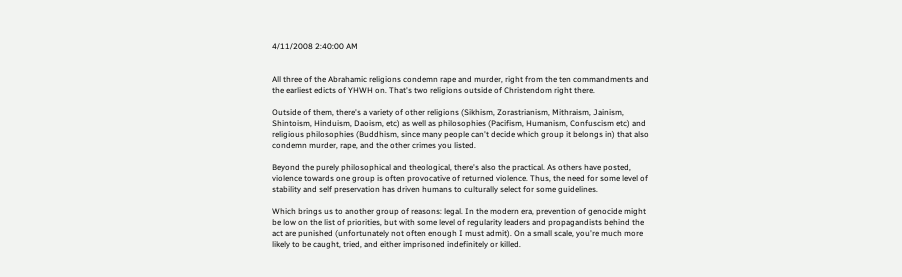4/11/2008 2:40:00 AM


All three of the Abrahamic religions condemn rape and murder, right from the ten commandments and the earliest edicts of YHWH on. That's two religions outside of Christendom right there.

Outside of them, there's a variety of other religions (Sikhism, Zorastrianism, Mithraism, Jainism, Shintoism, Hinduism, Daoism, etc) as well as philosophies (Pacifism, Humanism, Confuscism etc) and religious philosophies (Buddhism, since many people can't decide which group it belongs in) that also condemn murder, rape, and the other crimes you listed.

Beyond the purely philosophical and theological, there's also the practical. As others have posted, violence towards one group is often provocative of returned violence. Thus, the need for some level of stability and self preservation has driven humans to culturally select for some guidelines.

Which brings us to another group of reasons: legal. In the modern era, prevention of genocide might be low on the list of priorities, but with some level of regularity leaders and propagandists behind the act are punished (unfortunately not often enough I must admit). On a small scale, you're much more likely to be caught, tried, and either imprisoned indefinitely or killed.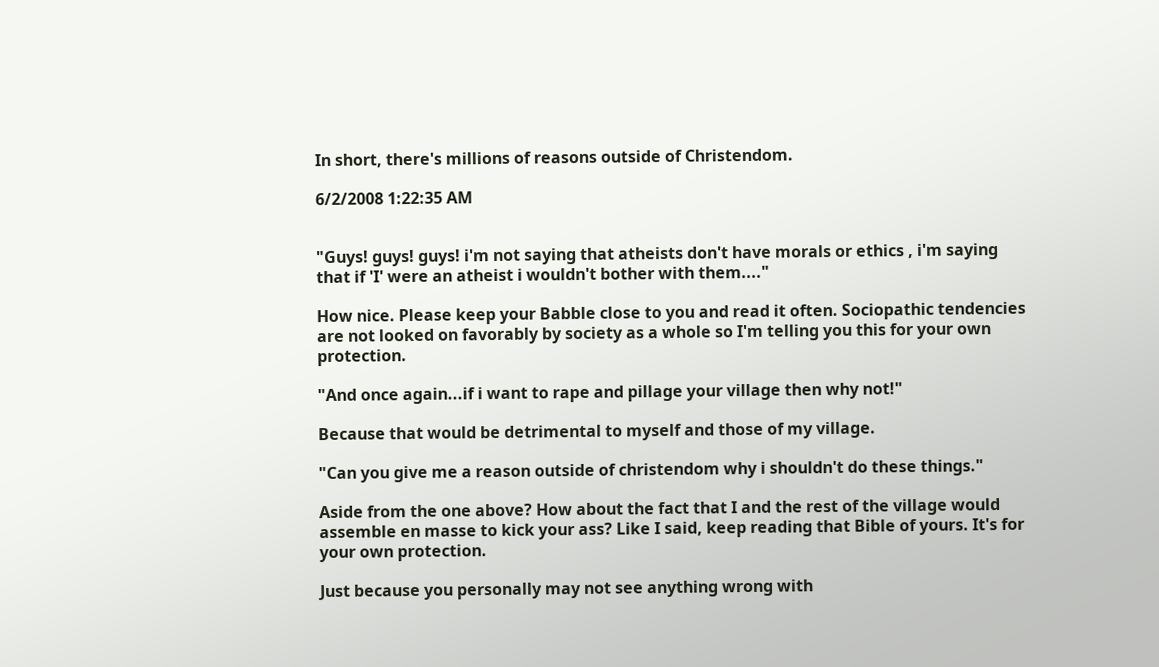In short, there's millions of reasons outside of Christendom.

6/2/2008 1:22:35 AM


"Guys! guys! guys! i'm not saying that atheists don't have morals or ethics , i'm saying that if 'I' were an atheist i wouldn't bother with them...."

How nice. Please keep your Babble close to you and read it often. Sociopathic tendencies are not looked on favorably by society as a whole so I'm telling you this for your own protection.

"And once again...if i want to rape and pillage your village then why not!"

Because that would be detrimental to myself and those of my village.

"Can you give me a reason outside of christendom why i shouldn't do these things."

Aside from the one above? How about the fact that I and the rest of the village would assemble en masse to kick your ass? Like I said, keep reading that Bible of yours. It's for your own protection.

Just because you personally may not see anything wrong with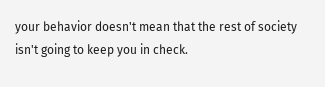your behavior doesn't mean that the rest of society isn't going to keep you in check.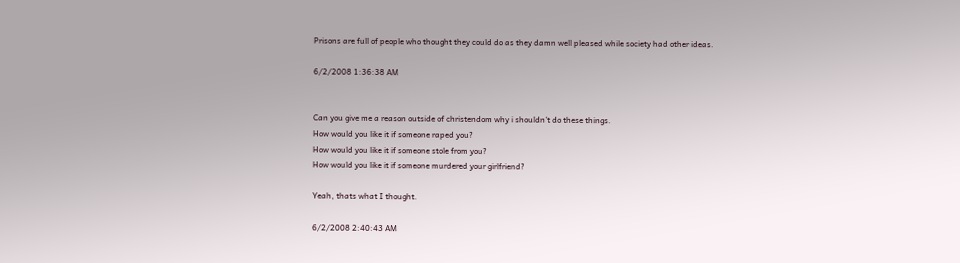Prisons are full of people who thought they could do as they damn well pleased while society had other ideas.

6/2/2008 1:36:38 AM


Can you give me a reason outside of christendom why i shouldn't do these things.
How would you like it if someone raped you?
How would you like it if someone stole from you?
How would you like it if someone murdered your girlfriend?

Yeah, thats what I thought.

6/2/2008 2:40:43 AM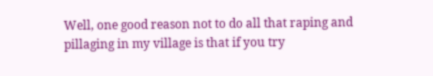Well, one good reason not to do all that raping and pillaging in my village is that if you try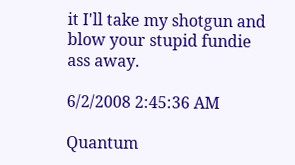it I'll take my shotgun and blow your stupid fundie ass away.

6/2/2008 2:45:36 AM

Quantum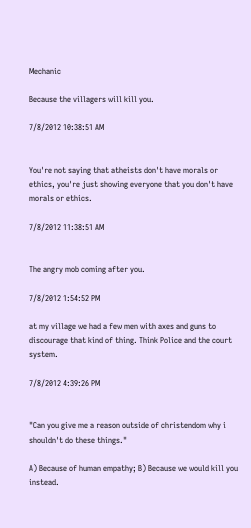Mechanic

Because the villagers will kill you.

7/8/2012 10:38:51 AM


You're not saying that atheists don't have morals or ethics, you're just showing everyone that you don't have morals or ethics.

7/8/2012 11:38:51 AM


The angry mob coming after you.

7/8/2012 1:54:52 PM

at my village we had a few men with axes and guns to discourage that kind of thing. Think Police and the court system.

7/8/2012 4:39:26 PM


"Can you give me a reason outside of christendom why i shouldn't do these things."

A) Because of human empathy; B) Because we would kill you instead.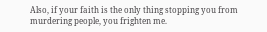Also, if your faith is the only thing stopping you from murdering people, you frighten me.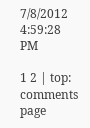7/8/2012 4:59:28 PM

1 2 | top: comments page